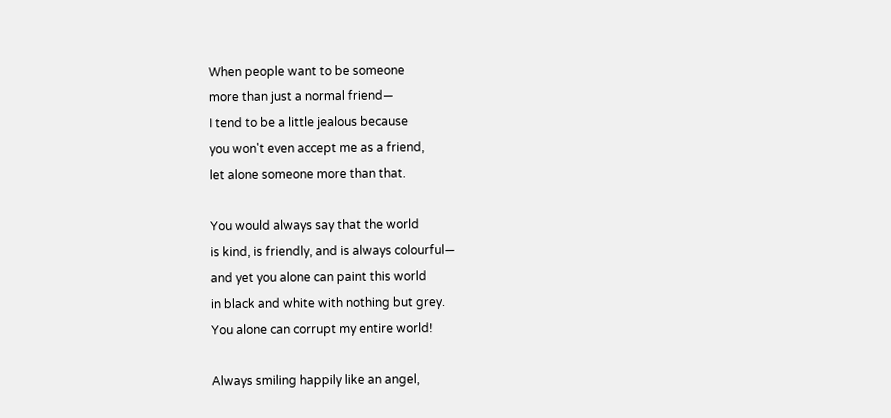When people want to be someone
more than just a normal friend—
I tend to be a little jealous because
you won't even accept me as a friend,
let alone someone more than that.

You would always say that the world
is kind, is friendly, and is always colourful—
and yet you alone can paint this world
in black and white with nothing but grey.
You alone can corrupt my entire world!

Always smiling happily like an angel,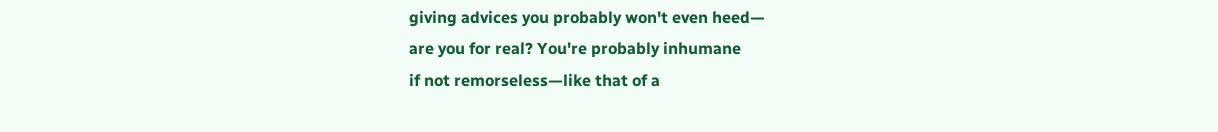giving advices you probably won't even heed—
are you for real? You're probably inhumane
if not remorseless—like that of a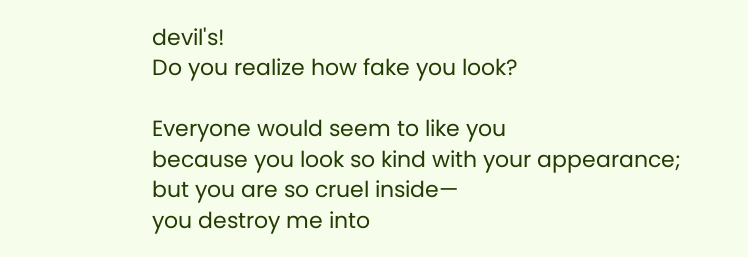devil's!
Do you realize how fake you look?

Everyone would seem to like you
because you look so kind with your appearance;
but you are so cruel inside—
you destroy me into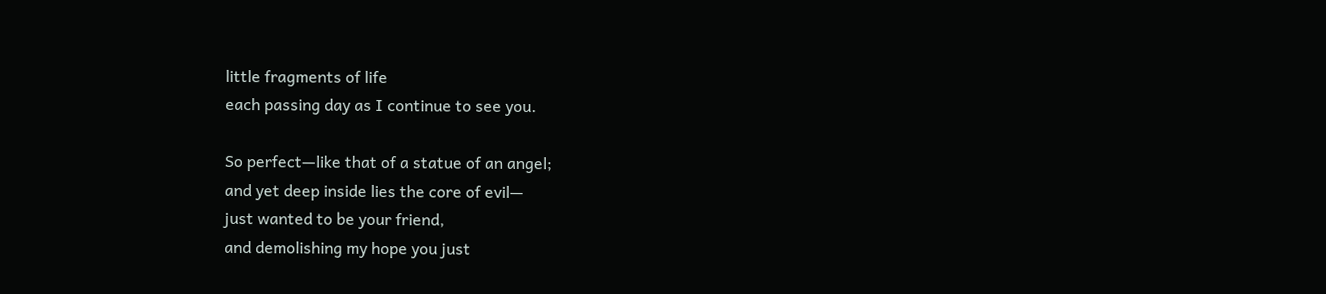little fragments of life
each passing day as I continue to see you.

So perfect—like that of a statue of an angel;
and yet deep inside lies the core of evil—
just wanted to be your friend,
and demolishing my hope you just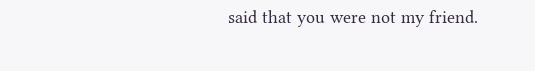said that you were not my friend.